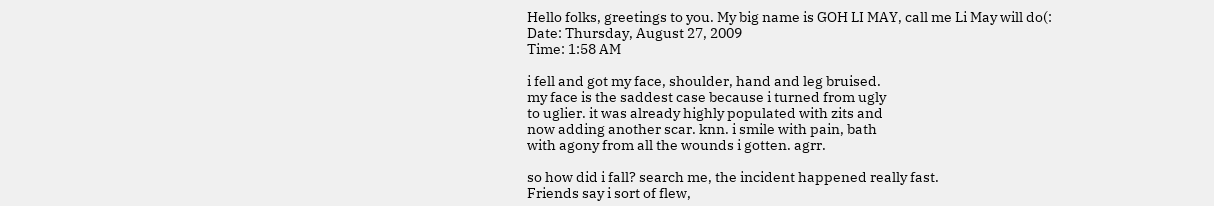Hello folks, greetings to you. My big name is GOH LI MAY, call me Li May will do(:
Date: Thursday, August 27, 2009
Time: 1:58 AM

i fell and got my face, shoulder, hand and leg bruised.
my face is the saddest case because i turned from ugly
to uglier. it was already highly populated with zits and
now adding another scar. knn. i smile with pain, bath
with agony from all the wounds i gotten. agrr.

so how did i fall? search me, the incident happened really fast.
Friends say i sort of flew,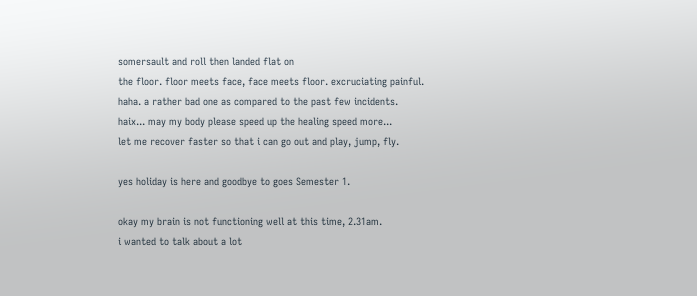somersault and roll then landed flat on
the floor. floor meets face, face meets floor. excruciating painful.
haha. a rather bad one as compared to the past few incidents.
haix... may my body please speed up the healing speed more...
let me recover faster so that i can go out and play, jump, fly.

yes holiday is here and goodbye to goes Semester 1.

okay my brain is not functioning well at this time, 2.31am.
i wanted to talk about a lot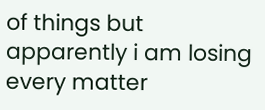of things but apparently i am losing
every matter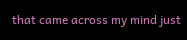that came across my mind just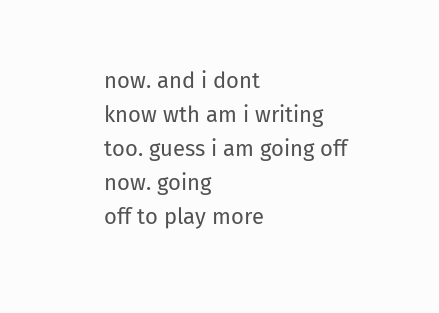now. and i dont
know wth am i writing too. guess i am going off now. going
off to play more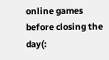online games before closing the day(: